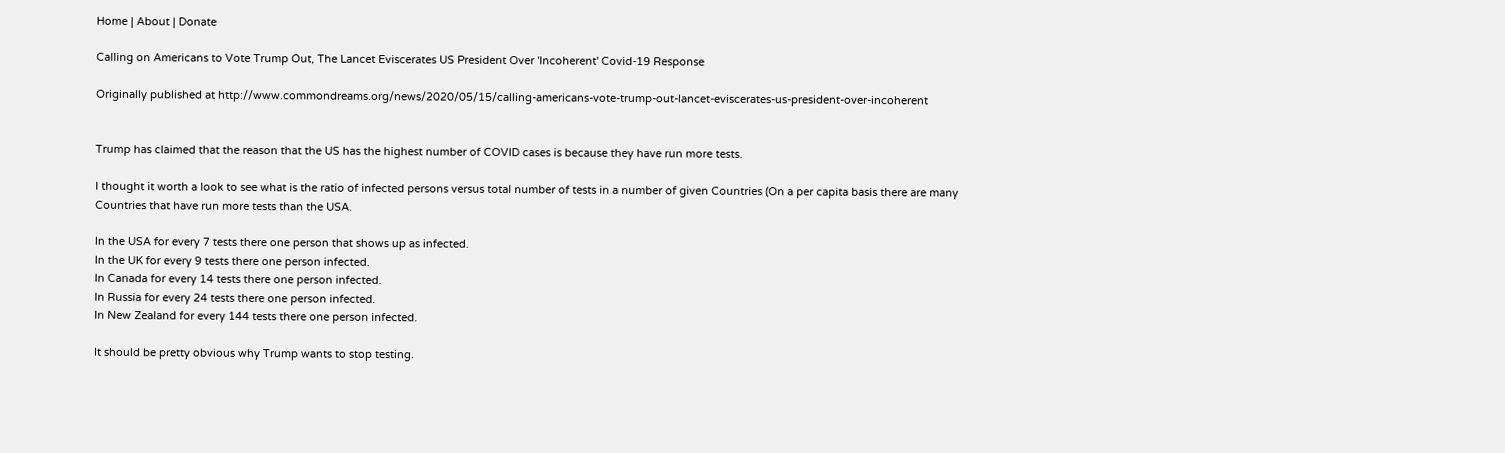Home | About | Donate

Calling on Americans to Vote Trump Out, The Lancet Eviscerates US President Over 'Incoherent' Covid-19 Response

Originally published at http://www.commondreams.org/news/2020/05/15/calling-americans-vote-trump-out-lancet-eviscerates-us-president-over-incoherent


Trump has claimed that the reason that the US has the highest number of COVID cases is because they have run more tests.

I thought it worth a look to see what is the ratio of infected persons versus total number of tests in a number of given Countries (On a per capita basis there are many Countries that have run more tests than the USA.

In the USA for every 7 tests there one person that shows up as infected.
In the UK for every 9 tests there one person infected.
In Canada for every 14 tests there one person infected.
In Russia for every 24 tests there one person infected.
In New Zealand for every 144 tests there one person infected.

It should be pretty obvious why Trump wants to stop testing.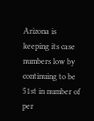Arizona is keeping its case numbers low by continuing to be 51st in number of per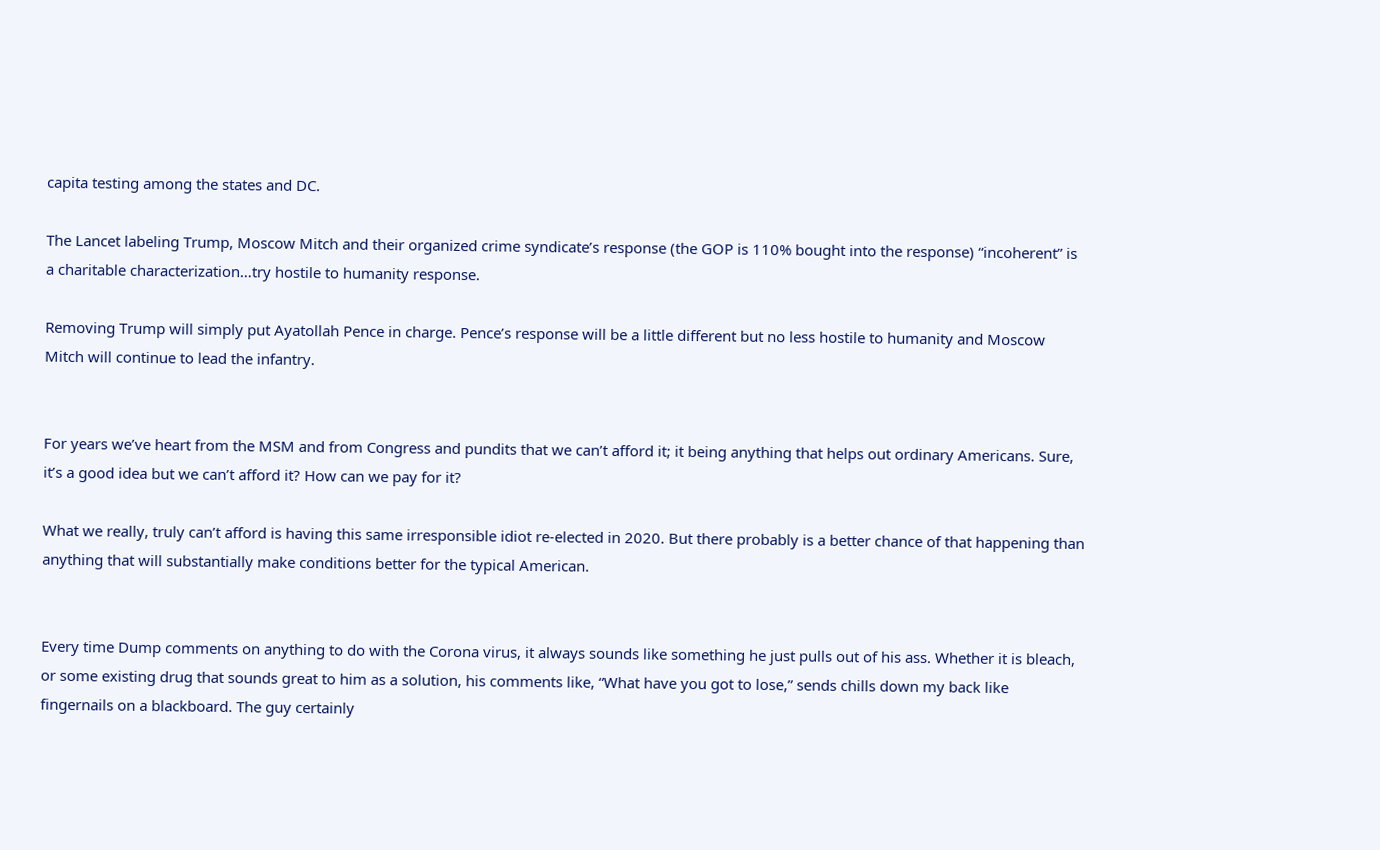capita testing among the states and DC.

The Lancet labeling Trump, Moscow Mitch and their organized crime syndicate’s response (the GOP is 110% bought into the response) “incoherent” is a charitable characterization…try hostile to humanity response.

Removing Trump will simply put Ayatollah Pence in charge. Pence’s response will be a little different but no less hostile to humanity and Moscow Mitch will continue to lead the infantry.


For years we’ve heart from the MSM and from Congress and pundits that we can’t afford it; it being anything that helps out ordinary Americans. Sure, it’s a good idea but we can’t afford it? How can we pay for it?

What we really, truly can’t afford is having this same irresponsible idiot re-elected in 2020. But there probably is a better chance of that happening than anything that will substantially make conditions better for the typical American.


Every time Dump comments on anything to do with the Corona virus, it always sounds like something he just pulls out of his ass. Whether it is bleach, or some existing drug that sounds great to him as a solution, his comments like, “What have you got to lose,” sends chills down my back like fingernails on a blackboard. The guy certainly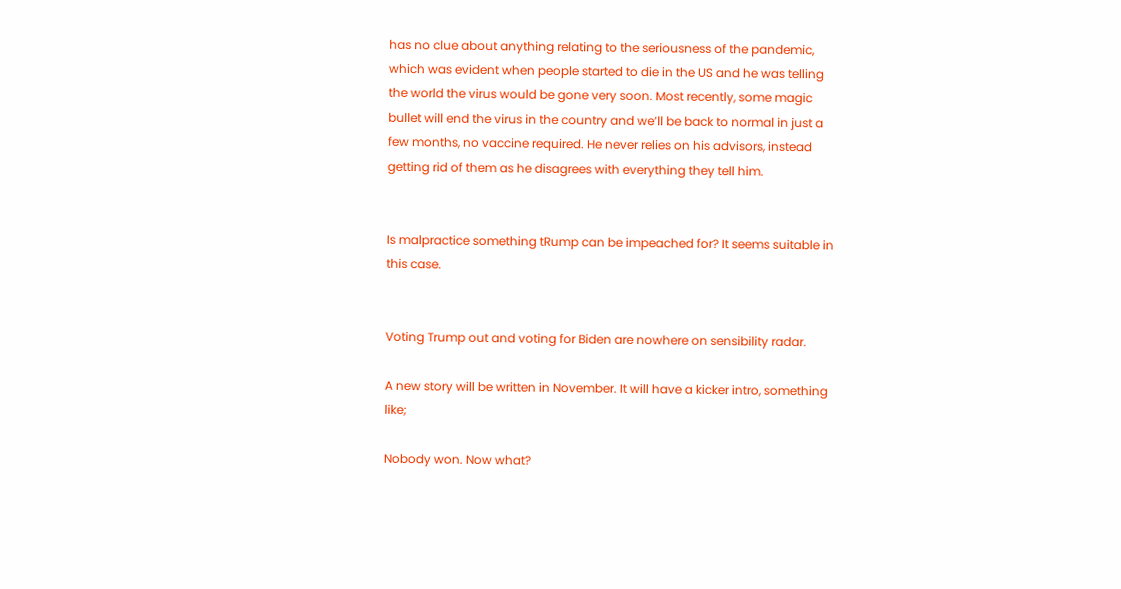has no clue about anything relating to the seriousness of the pandemic, which was evident when people started to die in the US and he was telling the world the virus would be gone very soon. Most recently, some magic bullet will end the virus in the country and we’ll be back to normal in just a few months, no vaccine required. He never relies on his advisors, instead getting rid of them as he disagrees with everything they tell him.


Is malpractice something tRump can be impeached for? It seems suitable in this case.


Voting Trump out and voting for Biden are nowhere on sensibility radar.

A new story will be written in November. It will have a kicker intro, something like;

Nobody won. Now what?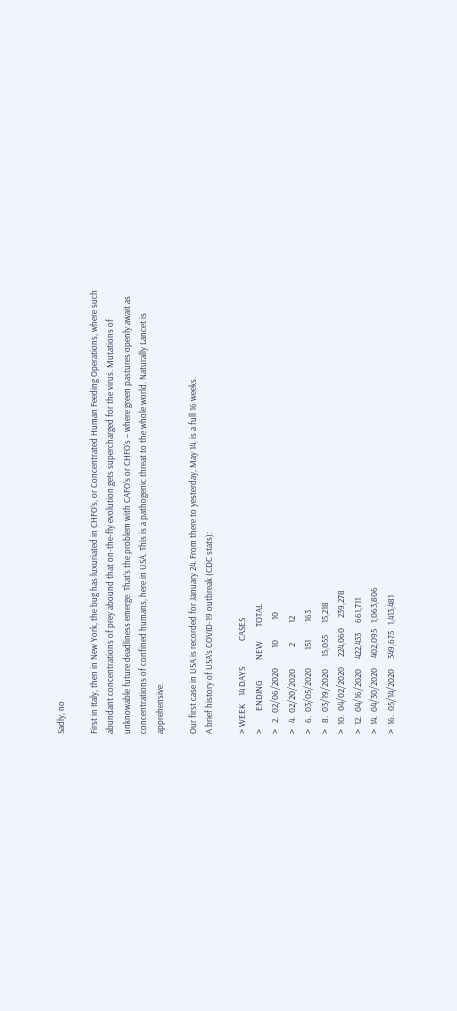Sadly, no

First in Italy, then in New York, the bug has luxuriated in CHFO’s, or Concentrated Human Feeding Operations, where such abundant concentrations of prey abound that on-the-fly evolution gets supercharged for the virus. Mutations of unknowable future deadliness emerge. That’s the problem with CAFO’s or CHFO’s – where green pastures openly await as concentrations of confined humans, here in USA. This is a pathogenic threat to the whole world. Naturally Lancet is apprehensive.

Our first case in USA is recorded for January 24. From there to yesterday, May 14, is a full 16 weeks.
A brief history of USA’s COVID-19 outbreak (CDC stats):

> WEEK    14 DAYS             CASES
>         ENDING          NEW       TOTAL
>   2.  02/06/2020          10          10
>   4.  02/20/2020           2          12
>   6.  03/05/2020         151         163
>   8.  03/19/2020      15,055      15,218
>  10.  04/02/2020     224,060     239,278
>  12.  04/16/2020     422,433     661,711
>  14.  04/30/2020     402,095   1,063,806
>  16.  05/14/2020     349,675   1,413,481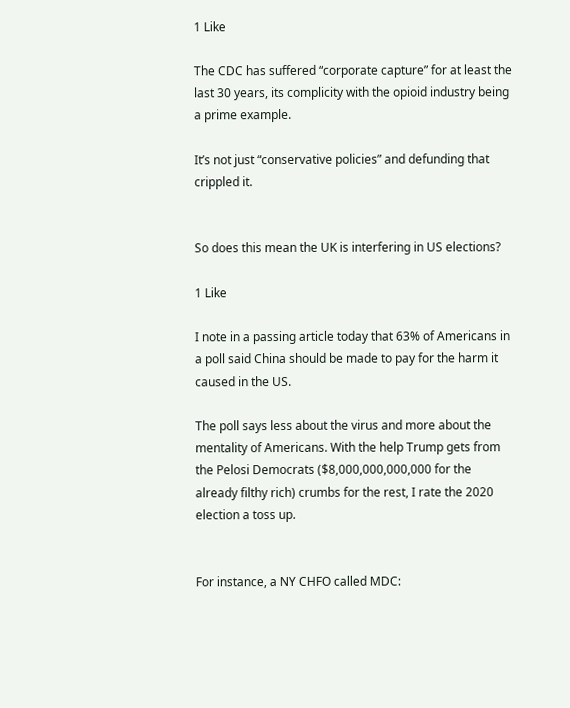1 Like

The CDC has suffered “corporate capture” for at least the last 30 years, its complicity with the opioid industry being a prime example.

It’s not just “conservative policies” and defunding that crippled it.


So does this mean the UK is interfering in US elections?

1 Like

I note in a passing article today that 63% of Americans in a poll said China should be made to pay for the harm it caused in the US.

The poll says less about the virus and more about the mentality of Americans. With the help Trump gets from the Pelosi Democrats ($8,000,000,000,000 for the already filthy rich) crumbs for the rest, I rate the 2020 election a toss up.


For instance, a NY CHFO called MDC: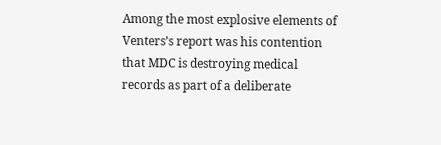Among the most explosive elements of Venters’s report was his contention that MDC is destroying medical records as part of a deliberate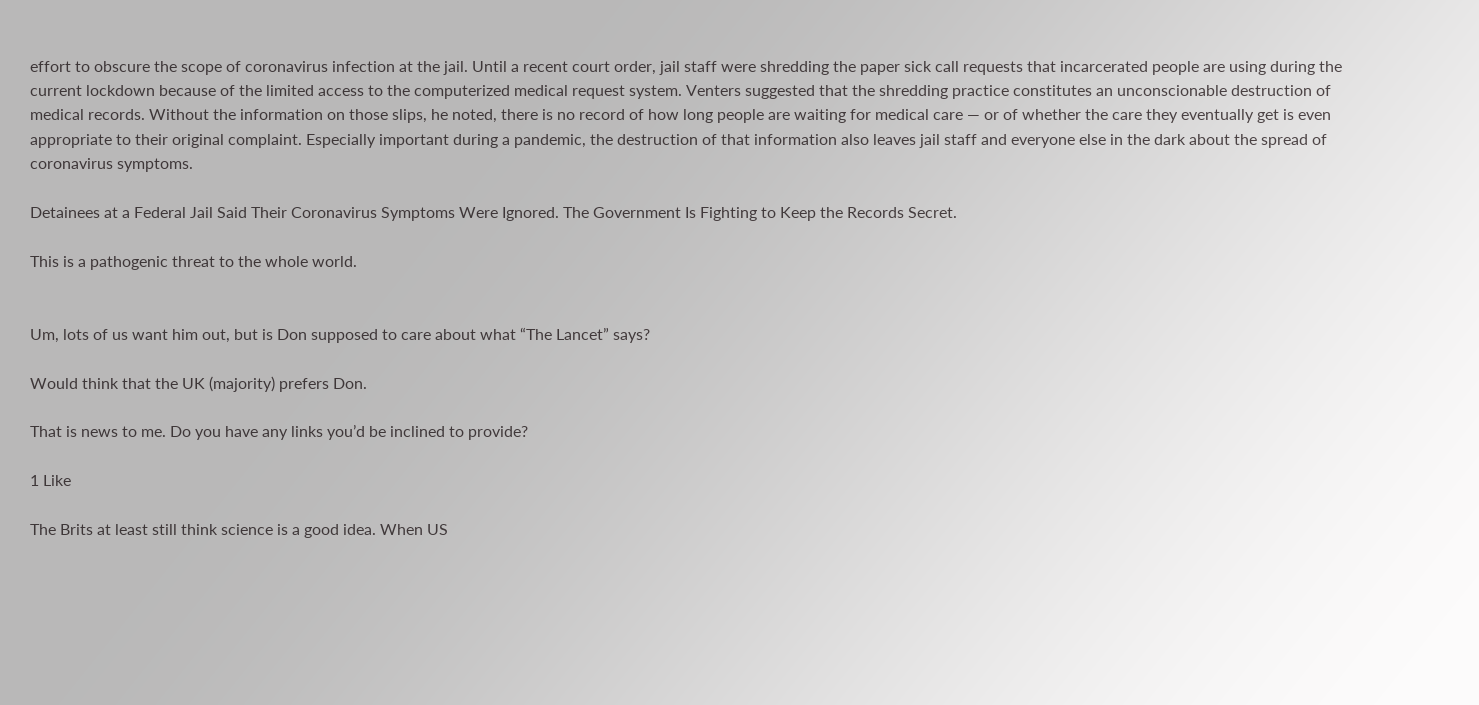effort to obscure the scope of coronavirus infection at the jail. Until a recent court order, jail staff were shredding the paper sick call requests that incarcerated people are using during the current lockdown because of the limited access to the computerized medical request system. Venters suggested that the shredding practice constitutes an unconscionable destruction of medical records. Without the information on those slips, he noted, there is no record of how long people are waiting for medical care — or of whether the care they eventually get is even appropriate to their original complaint. Especially important during a pandemic, the destruction of that information also leaves jail staff and everyone else in the dark about the spread of coronavirus symptoms.

Detainees at a Federal Jail Said Their Coronavirus Symptoms Were Ignored. The Government Is Fighting to Keep the Records Secret.

This is a pathogenic threat to the whole world.


Um, lots of us want him out, but is Don supposed to care about what “The Lancet” says?

Would think that the UK (majority) prefers Don.

That is news to me. Do you have any links you’d be inclined to provide?

1 Like

The Brits at least still think science is a good idea. When US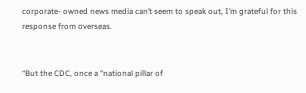corporate- owned news media can’t seem to speak out, I’m grateful for this response from overseas.


“But the CDC, once a “national pillar of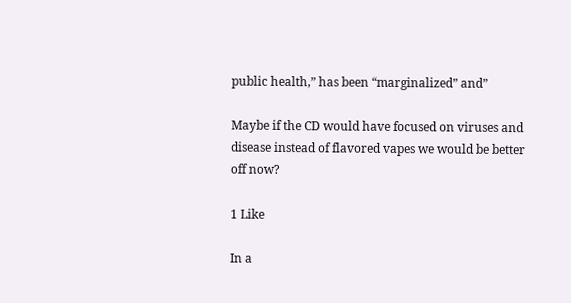public health,” has been “marginalized” and”

Maybe if the CD would have focused on viruses and disease instead of flavored vapes we would be better off now?

1 Like

In a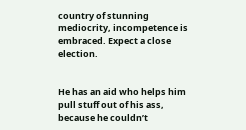country of stunning mediocrity, incompetence is embraced. Expect a close election.


He has an aid who helps him pull stuff out of his ass, because he couldn’t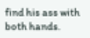find his ass with both hands.